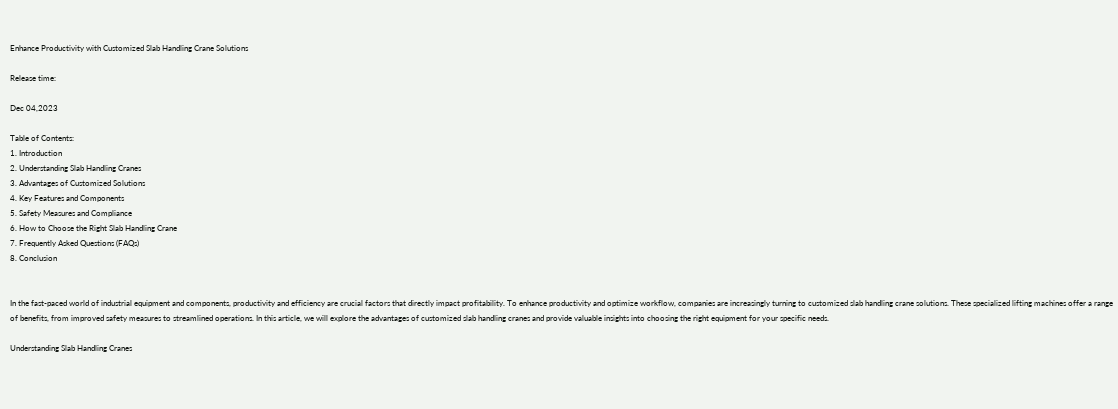Enhance Productivity with Customized Slab Handling Crane Solutions

Release time:

Dec 04,2023

Table of Contents:
1. Introduction
2. Understanding Slab Handling Cranes
3. Advantages of Customized Solutions
4. Key Features and Components
5. Safety Measures and Compliance
6. How to Choose the Right Slab Handling Crane
7. Frequently Asked Questions (FAQs)
8. Conclusion


In the fast-paced world of industrial equipment and components, productivity and efficiency are crucial factors that directly impact profitability. To enhance productivity and optimize workflow, companies are increasingly turning to customized slab handling crane solutions. These specialized lifting machines offer a range of benefits, from improved safety measures to streamlined operations. In this article, we will explore the advantages of customized slab handling cranes and provide valuable insights into choosing the right equipment for your specific needs.

Understanding Slab Handling Cranes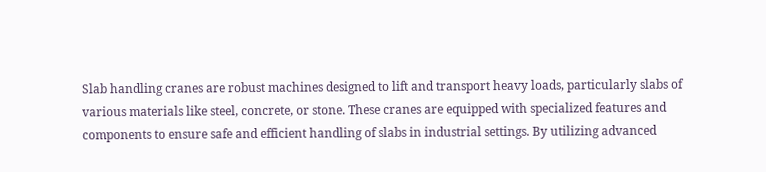Slab handling cranes are robust machines designed to lift and transport heavy loads, particularly slabs of various materials like steel, concrete, or stone. These cranes are equipped with specialized features and components to ensure safe and efficient handling of slabs in industrial settings. By utilizing advanced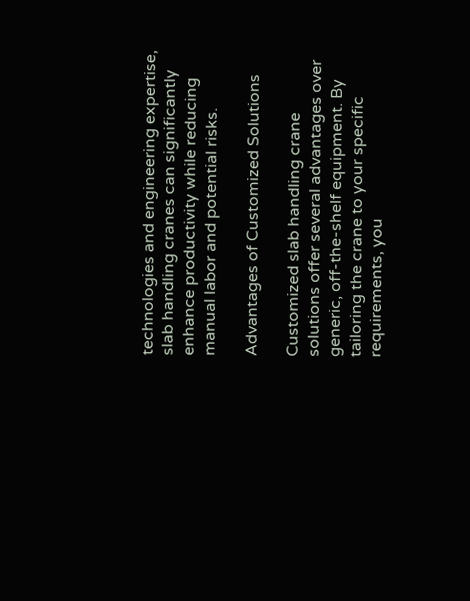technologies and engineering expertise, slab handling cranes can significantly enhance productivity while reducing manual labor and potential risks.

Advantages of Customized Solutions

Customized slab handling crane solutions offer several advantages over generic, off-the-shelf equipment. By tailoring the crane to your specific requirements, you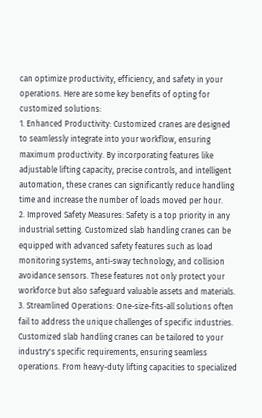can optimize productivity, efficiency, and safety in your operations. Here are some key benefits of opting for customized solutions:
1. Enhanced Productivity: Customized cranes are designed to seamlessly integrate into your workflow, ensuring maximum productivity. By incorporating features like adjustable lifting capacity, precise controls, and intelligent automation, these cranes can significantly reduce handling time and increase the number of loads moved per hour.
2. Improved Safety Measures: Safety is a top priority in any industrial setting. Customized slab handling cranes can be equipped with advanced safety features such as load monitoring systems, anti-sway technology, and collision avoidance sensors. These features not only protect your workforce but also safeguard valuable assets and materials.
3. Streamlined Operations: One-size-fits-all solutions often fail to address the unique challenges of specific industries. Customized slab handling cranes can be tailored to your industry's specific requirements, ensuring seamless operations. From heavy-duty lifting capacities to specialized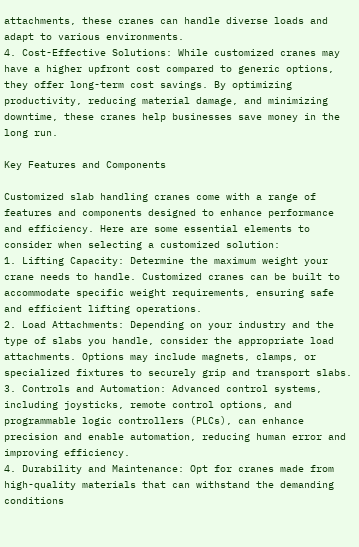attachments, these cranes can handle diverse loads and adapt to various environments.
4. Cost-Effective Solutions: While customized cranes may have a higher upfront cost compared to generic options, they offer long-term cost savings. By optimizing productivity, reducing material damage, and minimizing downtime, these cranes help businesses save money in the long run.

Key Features and Components

Customized slab handling cranes come with a range of features and components designed to enhance performance and efficiency. Here are some essential elements to consider when selecting a customized solution:
1. Lifting Capacity: Determine the maximum weight your crane needs to handle. Customized cranes can be built to accommodate specific weight requirements, ensuring safe and efficient lifting operations.
2. Load Attachments: Depending on your industry and the type of slabs you handle, consider the appropriate load attachments. Options may include magnets, clamps, or specialized fixtures to securely grip and transport slabs.
3. Controls and Automation: Advanced control systems, including joysticks, remote control options, and programmable logic controllers (PLCs), can enhance precision and enable automation, reducing human error and improving efficiency.
4. Durability and Maintenance: Opt for cranes made from high-quality materials that can withstand the demanding conditions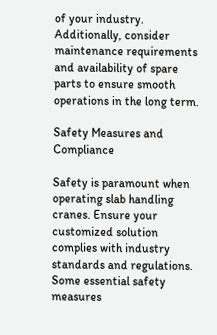of your industry. Additionally, consider maintenance requirements and availability of spare parts to ensure smooth operations in the long term.

Safety Measures and Compliance

Safety is paramount when operating slab handling cranes. Ensure your customized solution complies with industry standards and regulations. Some essential safety measures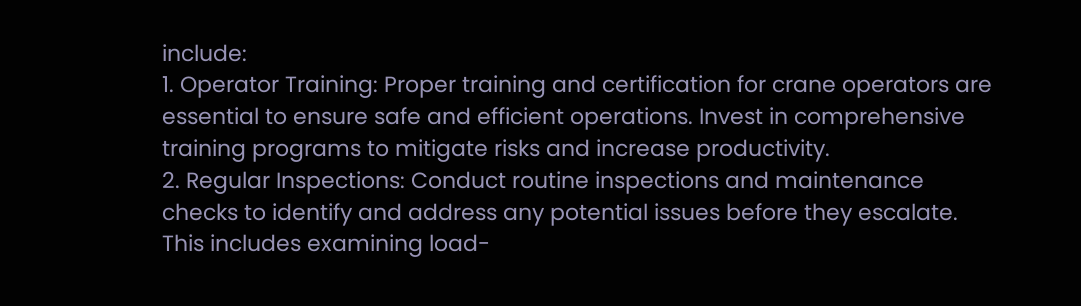include:
1. Operator Training: Proper training and certification for crane operators are essential to ensure safe and efficient operations. Invest in comprehensive training programs to mitigate risks and increase productivity.
2. Regular Inspections: Conduct routine inspections and maintenance checks to identify and address any potential issues before they escalate. This includes examining load-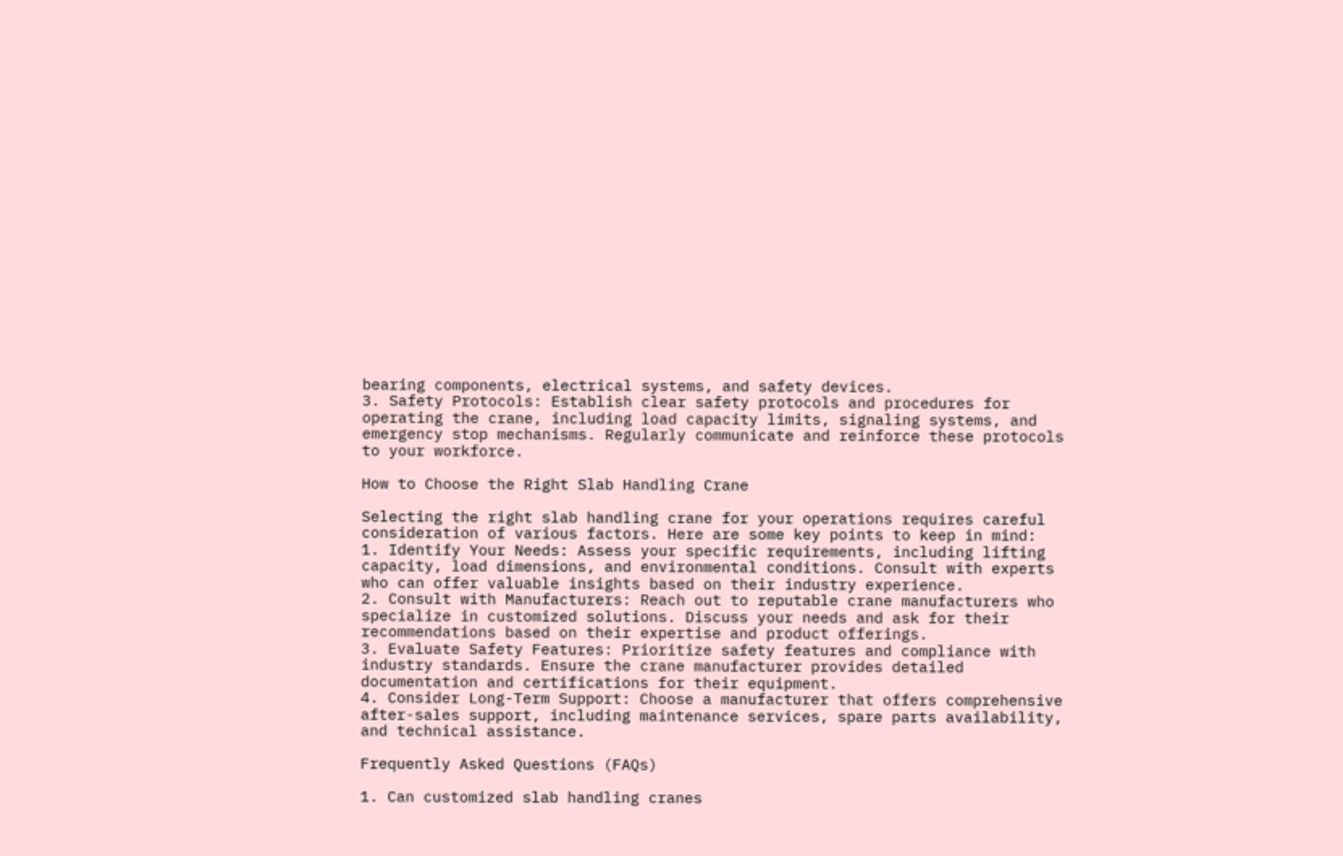bearing components, electrical systems, and safety devices.
3. Safety Protocols: Establish clear safety protocols and procedures for operating the crane, including load capacity limits, signaling systems, and emergency stop mechanisms. Regularly communicate and reinforce these protocols to your workforce.

How to Choose the Right Slab Handling Crane

Selecting the right slab handling crane for your operations requires careful consideration of various factors. Here are some key points to keep in mind:
1. Identify Your Needs: Assess your specific requirements, including lifting capacity, load dimensions, and environmental conditions. Consult with experts who can offer valuable insights based on their industry experience.
2. Consult with Manufacturers: Reach out to reputable crane manufacturers who specialize in customized solutions. Discuss your needs and ask for their recommendations based on their expertise and product offerings.
3. Evaluate Safety Features: Prioritize safety features and compliance with industry standards. Ensure the crane manufacturer provides detailed documentation and certifications for their equipment.
4. Consider Long-Term Support: Choose a manufacturer that offers comprehensive after-sales support, including maintenance services, spare parts availability, and technical assistance.

Frequently Asked Questions (FAQs)

1. Can customized slab handling cranes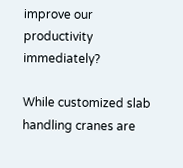improve our productivity immediately?

While customized slab handling cranes are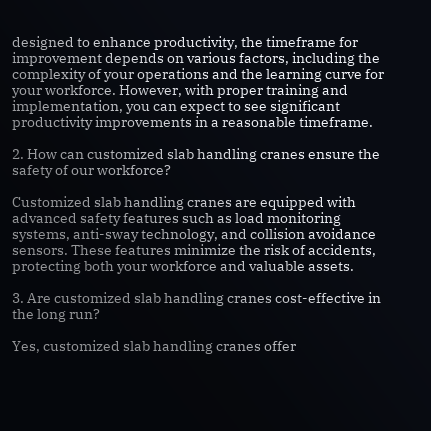designed to enhance productivity, the timeframe for improvement depends on various factors, including the complexity of your operations and the learning curve for your workforce. However, with proper training and implementation, you can expect to see significant productivity improvements in a reasonable timeframe.

2. How can customized slab handling cranes ensure the safety of our workforce?

Customized slab handling cranes are equipped with advanced safety features such as load monitoring systems, anti-sway technology, and collision avoidance sensors. These features minimize the risk of accidents, protecting both your workforce and valuable assets.

3. Are customized slab handling cranes cost-effective in the long run?

Yes, customized slab handling cranes offer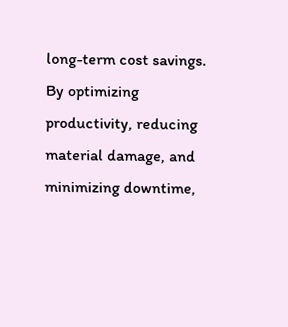long-term cost savings. By optimizing productivity, reducing material damage, and minimizing downtime,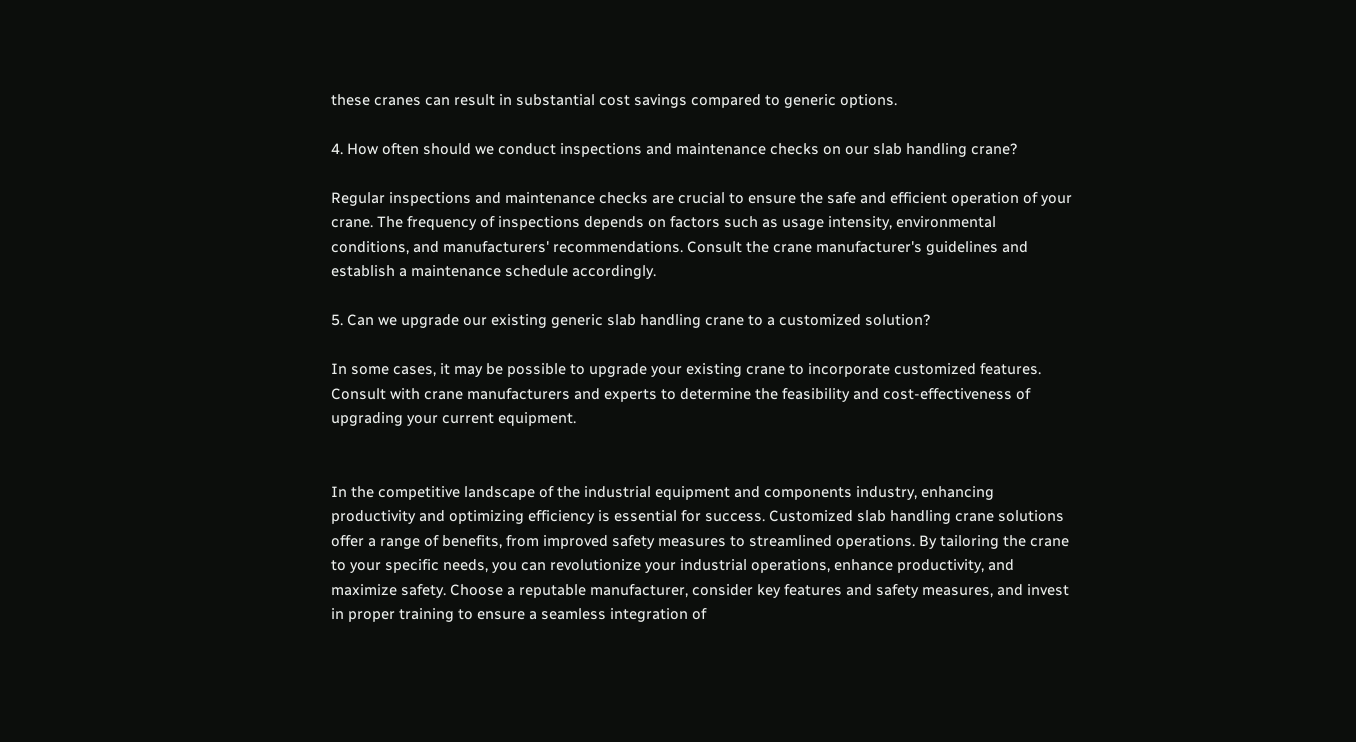these cranes can result in substantial cost savings compared to generic options.

4. How often should we conduct inspections and maintenance checks on our slab handling crane?

Regular inspections and maintenance checks are crucial to ensure the safe and efficient operation of your crane. The frequency of inspections depends on factors such as usage intensity, environmental conditions, and manufacturers' recommendations. Consult the crane manufacturer's guidelines and establish a maintenance schedule accordingly.

5. Can we upgrade our existing generic slab handling crane to a customized solution?

In some cases, it may be possible to upgrade your existing crane to incorporate customized features. Consult with crane manufacturers and experts to determine the feasibility and cost-effectiveness of upgrading your current equipment.


In the competitive landscape of the industrial equipment and components industry, enhancing productivity and optimizing efficiency is essential for success. Customized slab handling crane solutions offer a range of benefits, from improved safety measures to streamlined operations. By tailoring the crane to your specific needs, you can revolutionize your industrial operations, enhance productivity, and maximize safety. Choose a reputable manufacturer, consider key features and safety measures, and invest in proper training to ensure a seamless integration of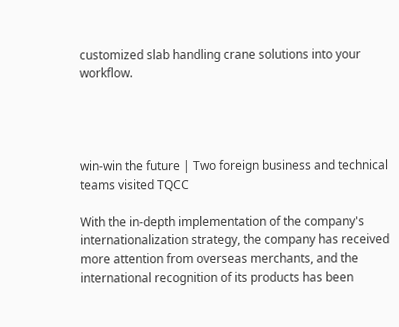customized slab handling crane solutions into your workflow.




win-win the future | Two foreign business and technical teams visited TQCC

With the in-depth implementation of the company's internationalization strategy, the company has received more attention from overseas merchants, and the international recognition of its products has been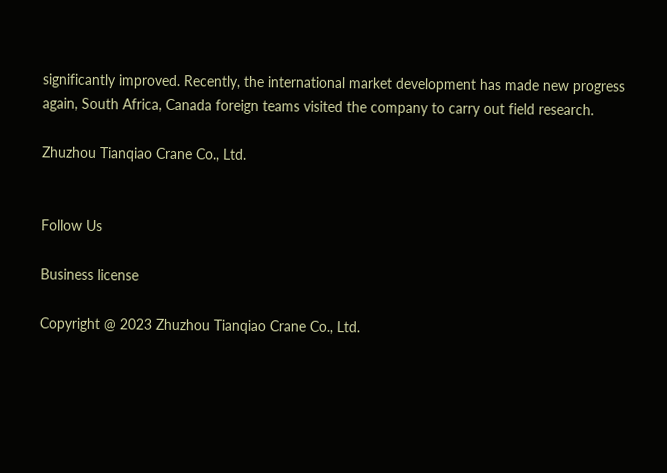significantly improved. Recently, the international market development has made new progress again, South Africa, Canada foreign teams visited the company to carry out field research.

Zhuzhou Tianqiao Crane Co., Ltd.


Follow Us

Business license

Copyright @ 2023 Zhuzhou Tianqiao Crane Co., Ltd.